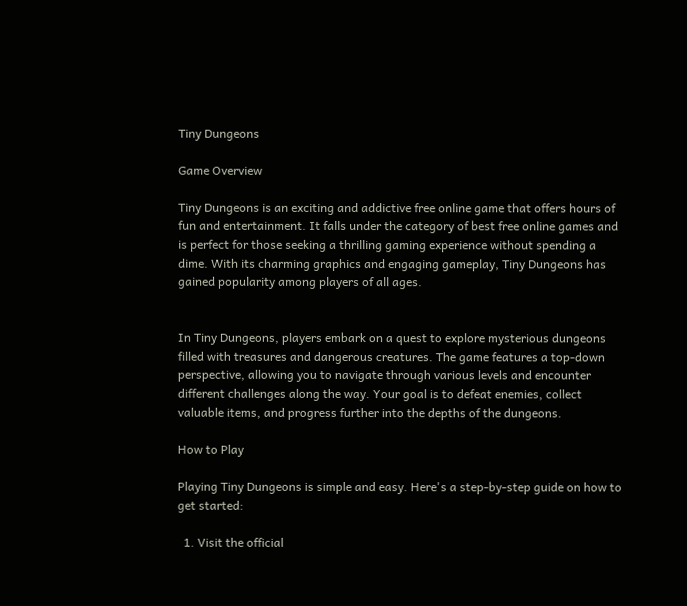Tiny Dungeons

Game Overview

Tiny Dungeons is an exciting and addictive free online game that offers hours of fun and entertainment. It falls under the category of best free online games and is perfect for those seeking a thrilling gaming experience without spending a dime. With its charming graphics and engaging gameplay, Tiny Dungeons has gained popularity among players of all ages.


In Tiny Dungeons, players embark on a quest to explore mysterious dungeons filled with treasures and dangerous creatures. The game features a top-down perspective, allowing you to navigate through various levels and encounter different challenges along the way. Your goal is to defeat enemies, collect valuable items, and progress further into the depths of the dungeons.

How to Play

Playing Tiny Dungeons is simple and easy. Here's a step-by-step guide on how to get started:

  1. Visit the official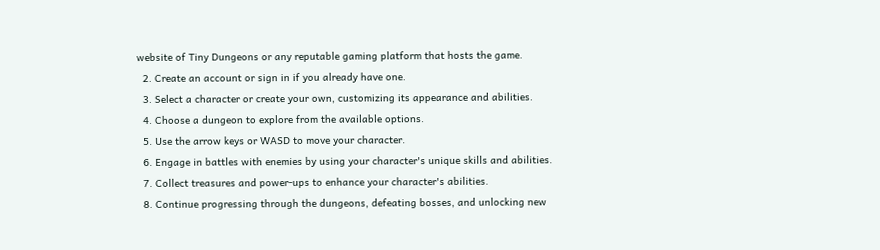website of Tiny Dungeons or any reputable gaming platform that hosts the game.
  2. Create an account or sign in if you already have one.
  3. Select a character or create your own, customizing its appearance and abilities.
  4. Choose a dungeon to explore from the available options.
  5. Use the arrow keys or WASD to move your character.
  6. Engage in battles with enemies by using your character's unique skills and abilities.
  7. Collect treasures and power-ups to enhance your character's abilities.
  8. Continue progressing through the dungeons, defeating bosses, and unlocking new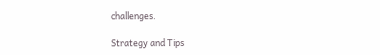challenges.

Strategy and Tips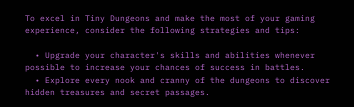To excel in Tiny Dungeons and make the most of your gaming experience, consider the following strategies and tips:

  • Upgrade your character's skills and abilities whenever possible to increase your chances of success in battles.
  • Explore every nook and cranny of the dungeons to discover hidden treasures and secret passages.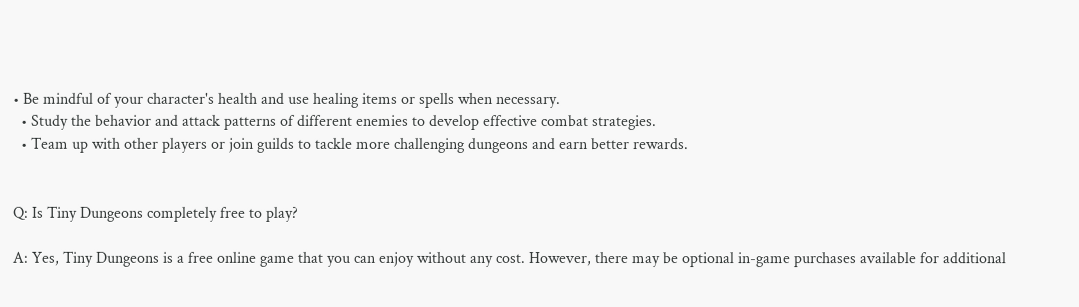• Be mindful of your character's health and use healing items or spells when necessary.
  • Study the behavior and attack patterns of different enemies to develop effective combat strategies.
  • Team up with other players or join guilds to tackle more challenging dungeons and earn better rewards.


Q: Is Tiny Dungeons completely free to play?

A: Yes, Tiny Dungeons is a free online game that you can enjoy without any cost. However, there may be optional in-game purchases available for additional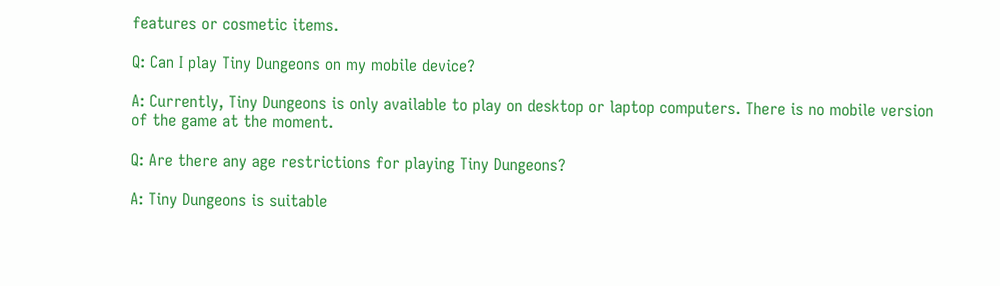features or cosmetic items.

Q: Can I play Tiny Dungeons on my mobile device?

A: Currently, Tiny Dungeons is only available to play on desktop or laptop computers. There is no mobile version of the game at the moment.

Q: Are there any age restrictions for playing Tiny Dungeons?

A: Tiny Dungeons is suitable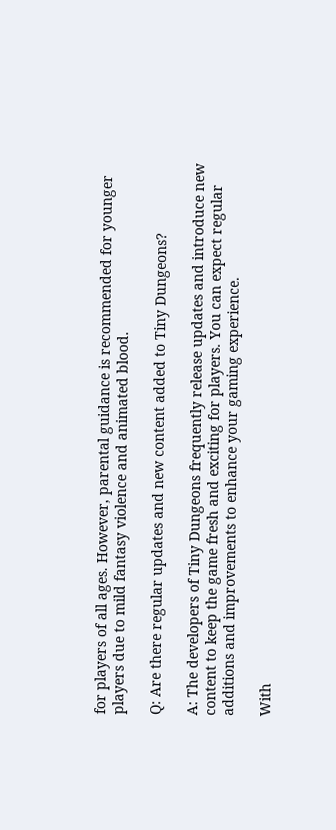for players of all ages. However, parental guidance is recommended for younger players due to mild fantasy violence and animated blood.

Q: Are there regular updates and new content added to Tiny Dungeons?

A: The developers of Tiny Dungeons frequently release updates and introduce new content to keep the game fresh and exciting for players. You can expect regular additions and improvements to enhance your gaming experience.

With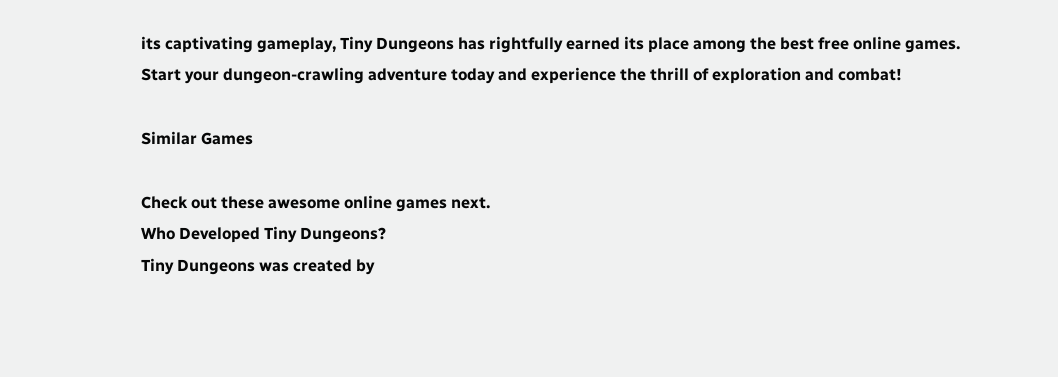its captivating gameplay, Tiny Dungeons has rightfully earned its place among the best free online games. Start your dungeon-crawling adventure today and experience the thrill of exploration and combat!

Similar Games

Check out these awesome online games next.
Who Developed Tiny Dungeons?
Tiny Dungeons was created by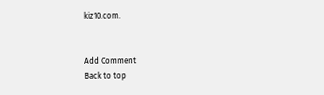kiz10.com.


Add Comment
Back to top